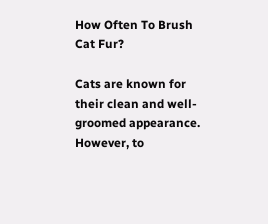How Often To Brush Cat Fur?

Cats are known for their clean and well-groomed appearance. However, to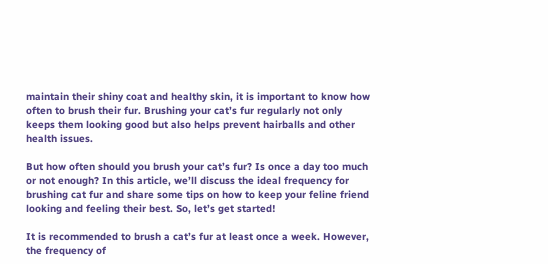maintain their shiny coat and healthy skin, it is important to know how often to brush their fur. Brushing your cat’s fur regularly not only keeps them looking good but also helps prevent hairballs and other health issues.

But how often should you brush your cat’s fur? Is once a day too much or not enough? In this article, we’ll discuss the ideal frequency for brushing cat fur and share some tips on how to keep your feline friend looking and feeling their best. So, let’s get started!

It is recommended to brush a cat’s fur at least once a week. However, the frequency of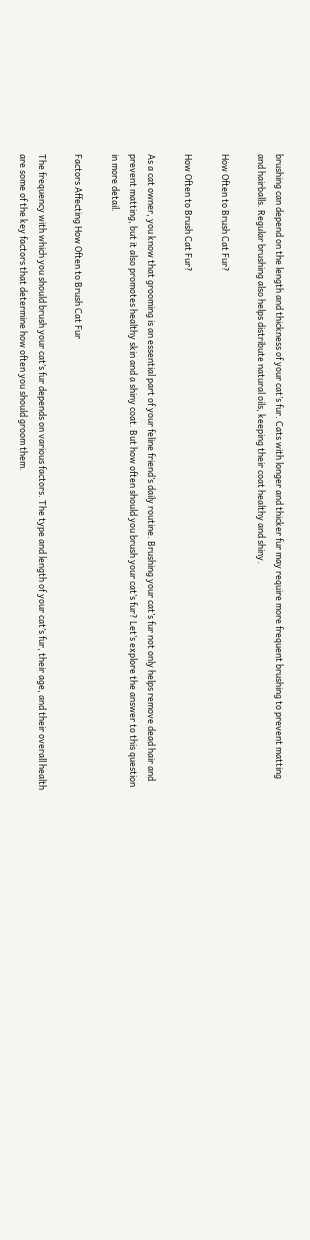brushing can depend on the length and thickness of your cat’s fur. Cats with longer and thicker fur may require more frequent brushing to prevent matting and hairballs. Regular brushing also helps distribute natural oils, keeping their coat healthy and shiny.

How Often to Brush Cat Fur?

How Often to Brush Cat Fur?

As a cat owner, you know that grooming is an essential part of your feline friend’s daily routine. Brushing your cat’s fur not only helps remove dead hair and prevent matting, but it also promotes healthy skin and a shiny coat. But how often should you brush your cat’s fur? Let’s explore the answer to this question in more detail.

Factors Affecting How Often to Brush Cat Fur

The frequency with which you should brush your cat’s fur depends on various factors. The type and length of your cat’s fur, their age, and their overall health are some of the key factors that determine how often you should groom them.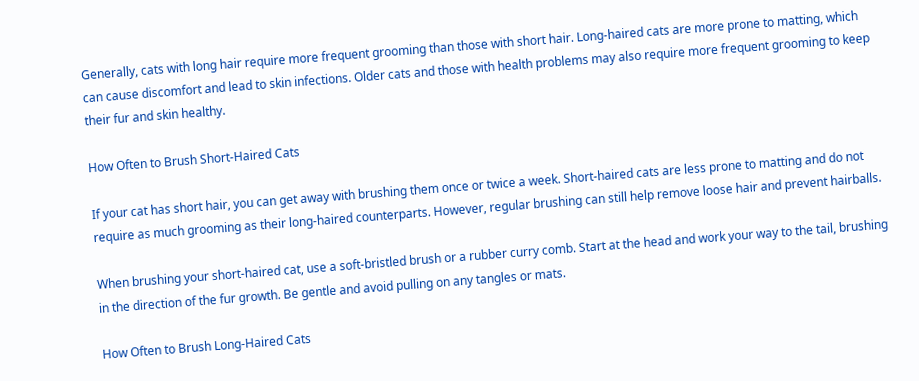Generally, cats with long hair require more frequent grooming than those with short hair. Long-haired cats are more prone to matting, which can cause discomfort and lead to skin infections. Older cats and those with health problems may also require more frequent grooming to keep their fur and skin healthy.

How Often to Brush Short-Haired Cats

If your cat has short hair, you can get away with brushing them once or twice a week. Short-haired cats are less prone to matting and do not require as much grooming as their long-haired counterparts. However, regular brushing can still help remove loose hair and prevent hairballs.

When brushing your short-haired cat, use a soft-bristled brush or a rubber curry comb. Start at the head and work your way to the tail, brushing in the direction of the fur growth. Be gentle and avoid pulling on any tangles or mats.

How Often to Brush Long-Haired Cats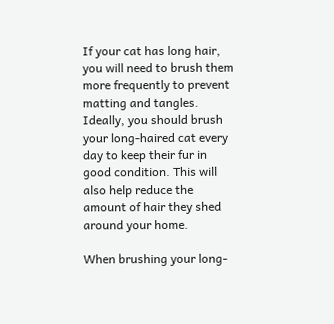If your cat has long hair, you will need to brush them more frequently to prevent matting and tangles. Ideally, you should brush your long-haired cat every day to keep their fur in good condition. This will also help reduce the amount of hair they shed around your home.

When brushing your long-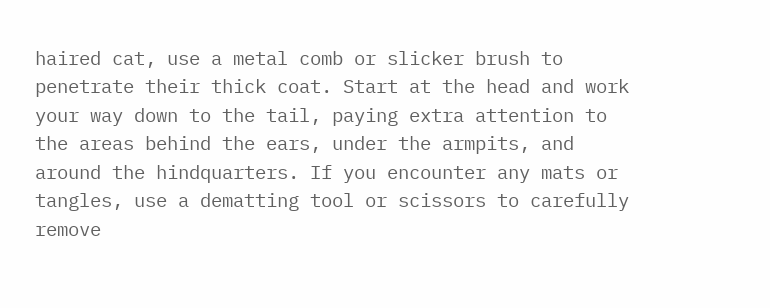haired cat, use a metal comb or slicker brush to penetrate their thick coat. Start at the head and work your way down to the tail, paying extra attention to the areas behind the ears, under the armpits, and around the hindquarters. If you encounter any mats or tangles, use a dematting tool or scissors to carefully remove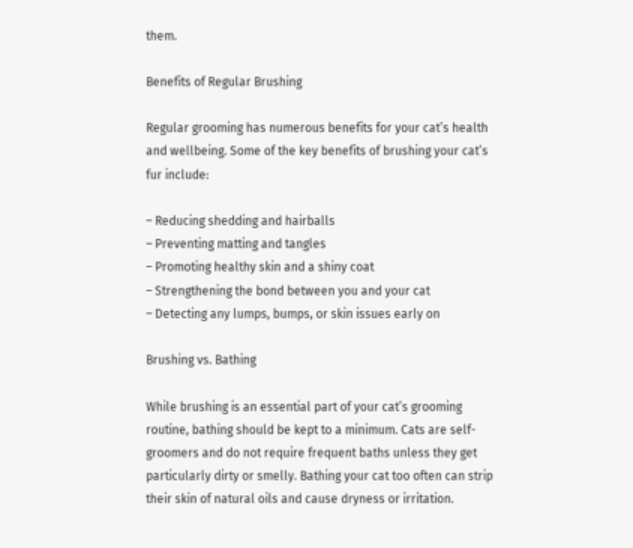them.

Benefits of Regular Brushing

Regular grooming has numerous benefits for your cat’s health and wellbeing. Some of the key benefits of brushing your cat’s fur include:

– Reducing shedding and hairballs
– Preventing matting and tangles
– Promoting healthy skin and a shiny coat
– Strengthening the bond between you and your cat
– Detecting any lumps, bumps, or skin issues early on

Brushing vs. Bathing

While brushing is an essential part of your cat’s grooming routine, bathing should be kept to a minimum. Cats are self-groomers and do not require frequent baths unless they get particularly dirty or smelly. Bathing your cat too often can strip their skin of natural oils and cause dryness or irritation.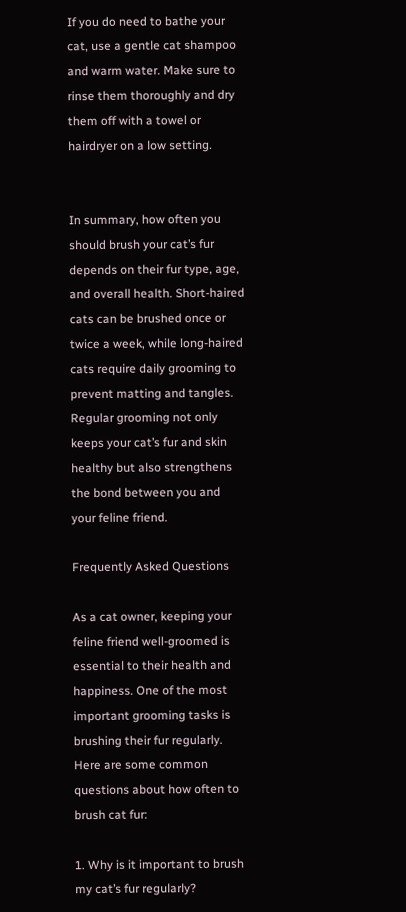If you do need to bathe your cat, use a gentle cat shampoo and warm water. Make sure to rinse them thoroughly and dry them off with a towel or hairdryer on a low setting.


In summary, how often you should brush your cat’s fur depends on their fur type, age, and overall health. Short-haired cats can be brushed once or twice a week, while long-haired cats require daily grooming to prevent matting and tangles. Regular grooming not only keeps your cat’s fur and skin healthy but also strengthens the bond between you and your feline friend.

Frequently Asked Questions

As a cat owner, keeping your feline friend well-groomed is essential to their health and happiness. One of the most important grooming tasks is brushing their fur regularly. Here are some common questions about how often to brush cat fur:

1. Why is it important to brush my cat’s fur regularly?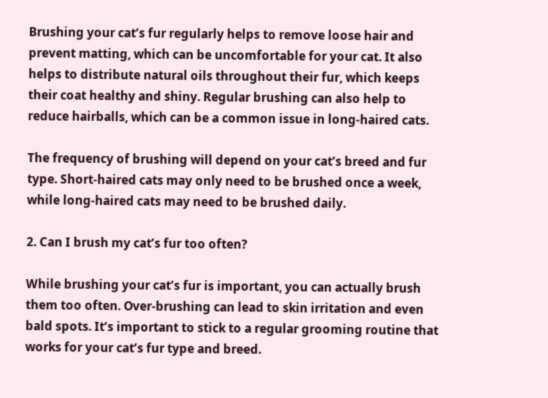Brushing your cat’s fur regularly helps to remove loose hair and prevent matting, which can be uncomfortable for your cat. It also helps to distribute natural oils throughout their fur, which keeps their coat healthy and shiny. Regular brushing can also help to reduce hairballs, which can be a common issue in long-haired cats.

The frequency of brushing will depend on your cat’s breed and fur type. Short-haired cats may only need to be brushed once a week, while long-haired cats may need to be brushed daily.

2. Can I brush my cat’s fur too often?

While brushing your cat’s fur is important, you can actually brush them too often. Over-brushing can lead to skin irritation and even bald spots. It’s important to stick to a regular grooming routine that works for your cat’s fur type and breed.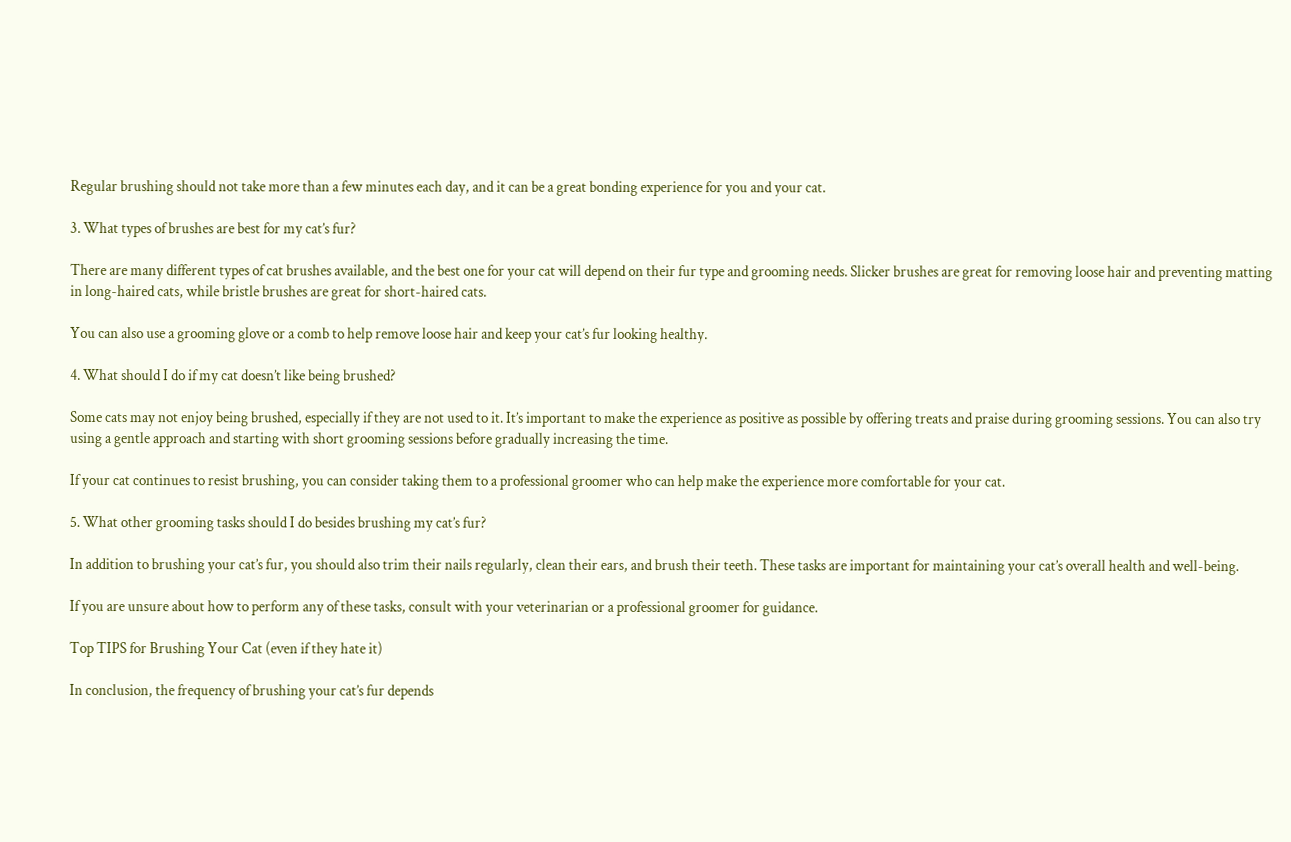Regular brushing should not take more than a few minutes each day, and it can be a great bonding experience for you and your cat.

3. What types of brushes are best for my cat’s fur?

There are many different types of cat brushes available, and the best one for your cat will depend on their fur type and grooming needs. Slicker brushes are great for removing loose hair and preventing matting in long-haired cats, while bristle brushes are great for short-haired cats.

You can also use a grooming glove or a comb to help remove loose hair and keep your cat’s fur looking healthy.

4. What should I do if my cat doesn’t like being brushed?

Some cats may not enjoy being brushed, especially if they are not used to it. It’s important to make the experience as positive as possible by offering treats and praise during grooming sessions. You can also try using a gentle approach and starting with short grooming sessions before gradually increasing the time.

If your cat continues to resist brushing, you can consider taking them to a professional groomer who can help make the experience more comfortable for your cat.

5. What other grooming tasks should I do besides brushing my cat’s fur?

In addition to brushing your cat’s fur, you should also trim their nails regularly, clean their ears, and brush their teeth. These tasks are important for maintaining your cat’s overall health and well-being.

If you are unsure about how to perform any of these tasks, consult with your veterinarian or a professional groomer for guidance.

Top TIPS for Brushing Your Cat (even if they hate it)

In conclusion, the frequency of brushing your cat’s fur depends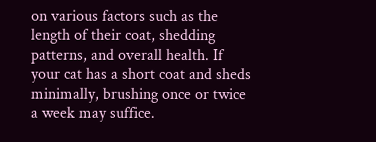on various factors such as the length of their coat, shedding patterns, and overall health. If your cat has a short coat and sheds minimally, brushing once or twice a week may suffice.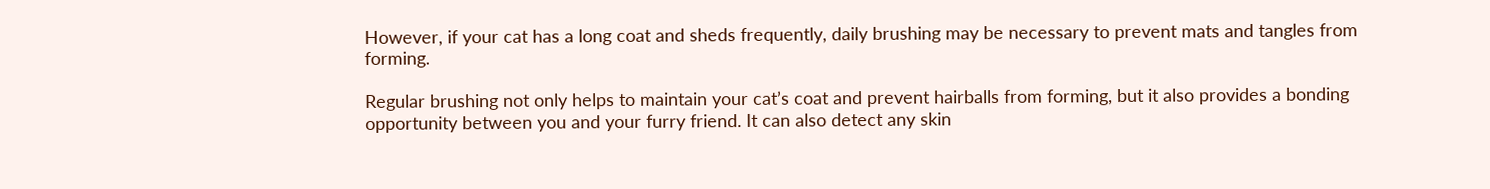However, if your cat has a long coat and sheds frequently, daily brushing may be necessary to prevent mats and tangles from forming.

Regular brushing not only helps to maintain your cat’s coat and prevent hairballs from forming, but it also provides a bonding opportunity between you and your furry friend. It can also detect any skin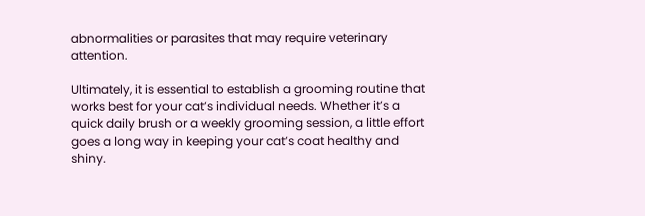abnormalities or parasites that may require veterinary attention.

Ultimately, it is essential to establish a grooming routine that works best for your cat’s individual needs. Whether it’s a quick daily brush or a weekly grooming session, a little effort goes a long way in keeping your cat’s coat healthy and shiny.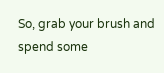So, grab your brush and spend some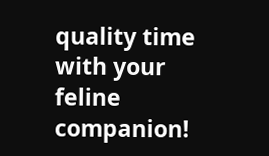quality time with your feline companion!